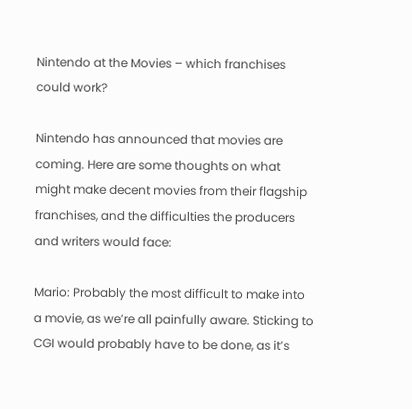Nintendo at the Movies – which franchises could work?

Nintendo has announced that movies are coming. Here are some thoughts on what might make decent movies from their flagship franchises, and the difficulties the producers and writers would face:

Mario: Probably the most difficult to make into a movie, as we’re all painfully aware. Sticking to CGI would probably have to be done, as it’s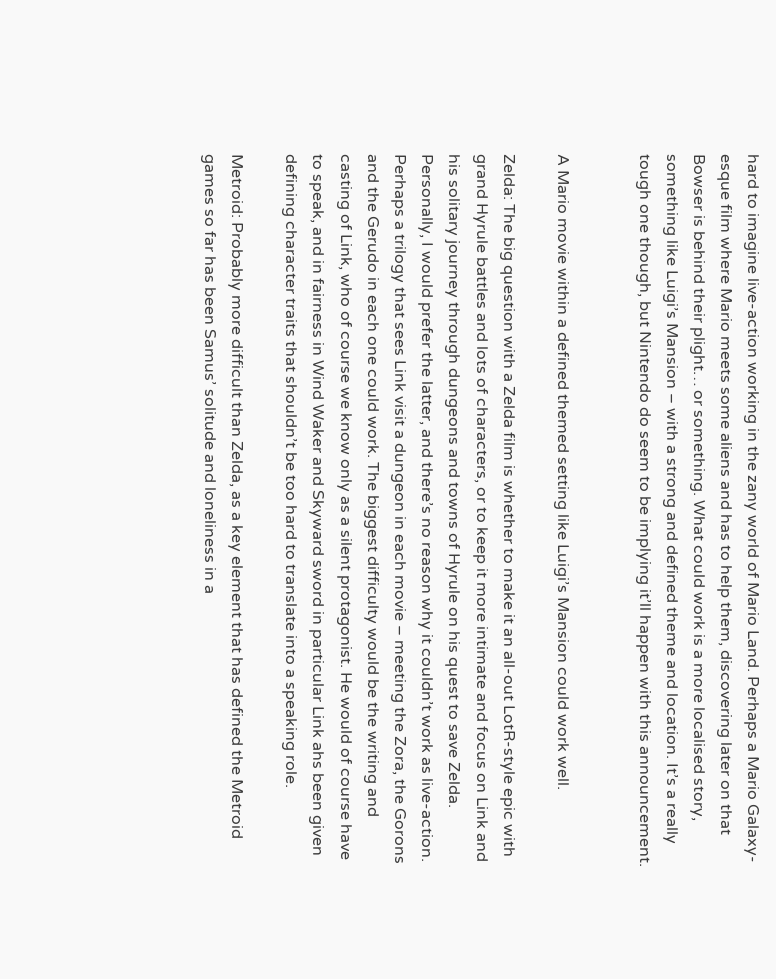hard to imagine live-action working in the zany world of Mario Land. Perhaps a Mario Galaxy-esque film where Mario meets some aliens and has to help them, discovering later on that Bowser is behind their plight… or something. What could work is a more localised story, something like Luigi’s Mansion – with a strong and defined theme and location. It’s a really tough one though, but Nintendo do seem to be implying it’ll happen with this announcement.


A Mario movie within a defined themed setting like Luigi’s Mansion could work well.

Zelda: The big question with a Zelda film is whether to make it an all-out LotR-style epic with grand Hyrule battles and lots of characters, or to keep it more intimate and focus on Link and his solitary journey through dungeons and towns of Hyrule on his quest to save Zelda. Personally, I would prefer the latter, and there’s no reason why it couldn’t work as live-action. Perhaps a trilogy that sees Link visit a dungeon in each movie – meeting the Zora, the Gorons and the Gerudo in each one could work. The biggest difficulty would be the writing and casting of Link, who of course we know only as a silent protagonist. He would of course have to speak, and in fairness in Wind Waker and Skyward sword in particular Link ahs been given defining character traits that shouldn’t be too hard to translate into a speaking role.

Metroid: Probably more difficult than Zelda, as a key element that has defined the Metroid games so far has been Samus’ solitude and loneliness in a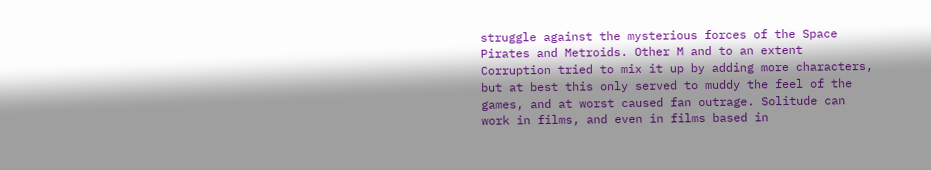struggle against the mysterious forces of the Space Pirates and Metroids. Other M and to an extent Corruption tried to mix it up by adding more characters, but at best this only served to muddy the feel of the games, and at worst caused fan outrage. Solitude can work in films, and even in films based in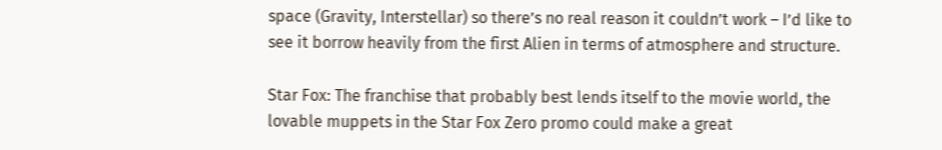space (Gravity, Interstellar) so there’s no real reason it couldn’t work – I’d like to see it borrow heavily from the first Alien in terms of atmosphere and structure.

Star Fox: The franchise that probably best lends itself to the movie world, the lovable muppets in the Star Fox Zero promo could make a great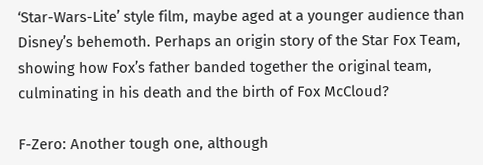‘Star-Wars-Lite’ style film, maybe aged at a younger audience than Disney’s behemoth. Perhaps an origin story of the Star Fox Team, showing how Fox’s father banded together the original team, culminating in his death and the birth of Fox McCloud?

F-Zero: Another tough one, although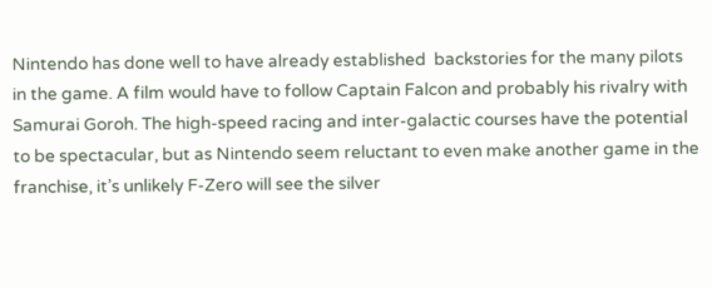Nintendo has done well to have already established  backstories for the many pilots in the game. A film would have to follow Captain Falcon and probably his rivalry with  Samurai Goroh. The high-speed racing and inter-galactic courses have the potential to be spectacular, but as Nintendo seem reluctant to even make another game in the franchise, it’s unlikely F-Zero will see the silver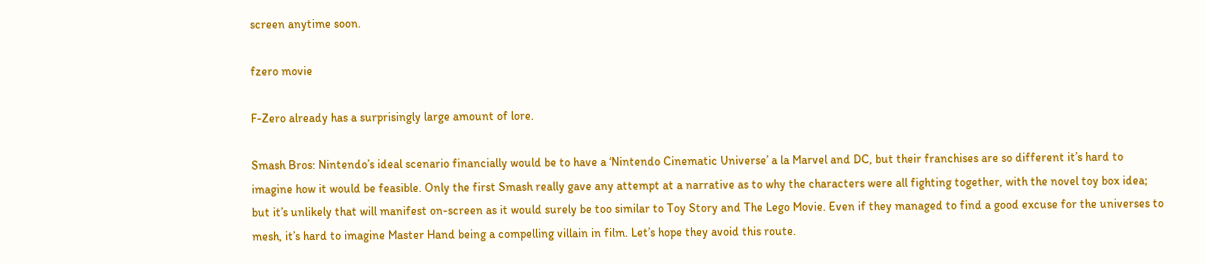screen anytime soon.

fzero movie

F-Zero already has a surprisingly large amount of lore.

Smash Bros: Nintendo’s ideal scenario financially would be to have a ‘Nintendo Cinematic Universe’ a la Marvel and DC, but their franchises are so different it’s hard to imagine how it would be feasible. Only the first Smash really gave any attempt at a narrative as to why the characters were all fighting together, with the novel toy box idea; but it’s unlikely that will manifest on-screen as it would surely be too similar to Toy Story and The Lego Movie. Even if they managed to find a good excuse for the universes to mesh, it’s hard to imagine Master Hand being a compelling villain in film. Let’s hope they avoid this route.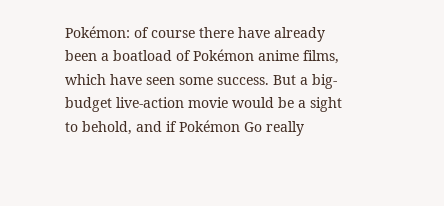Pokémon: of course there have already been a boatload of Pokémon anime films, which have seen some success. But a big-budget live-action movie would be a sight to behold, and if Pokémon Go really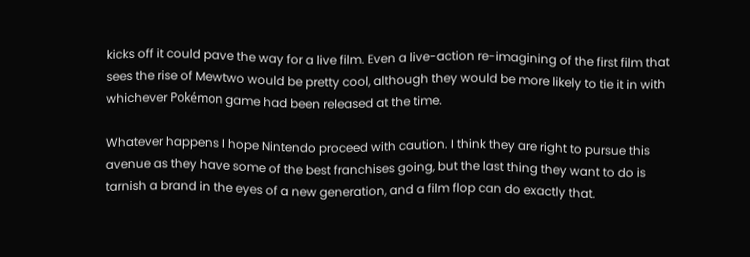kicks off it could pave the way for a live film. Even a live-action re-imagining of the first film that sees the rise of Mewtwo would be pretty cool, although they would be more likely to tie it in with whichever Pokémon game had been released at the time.

Whatever happens I hope Nintendo proceed with caution. I think they are right to pursue this avenue as they have some of the best franchises going, but the last thing they want to do is tarnish a brand in the eyes of a new generation, and a film flop can do exactly that.